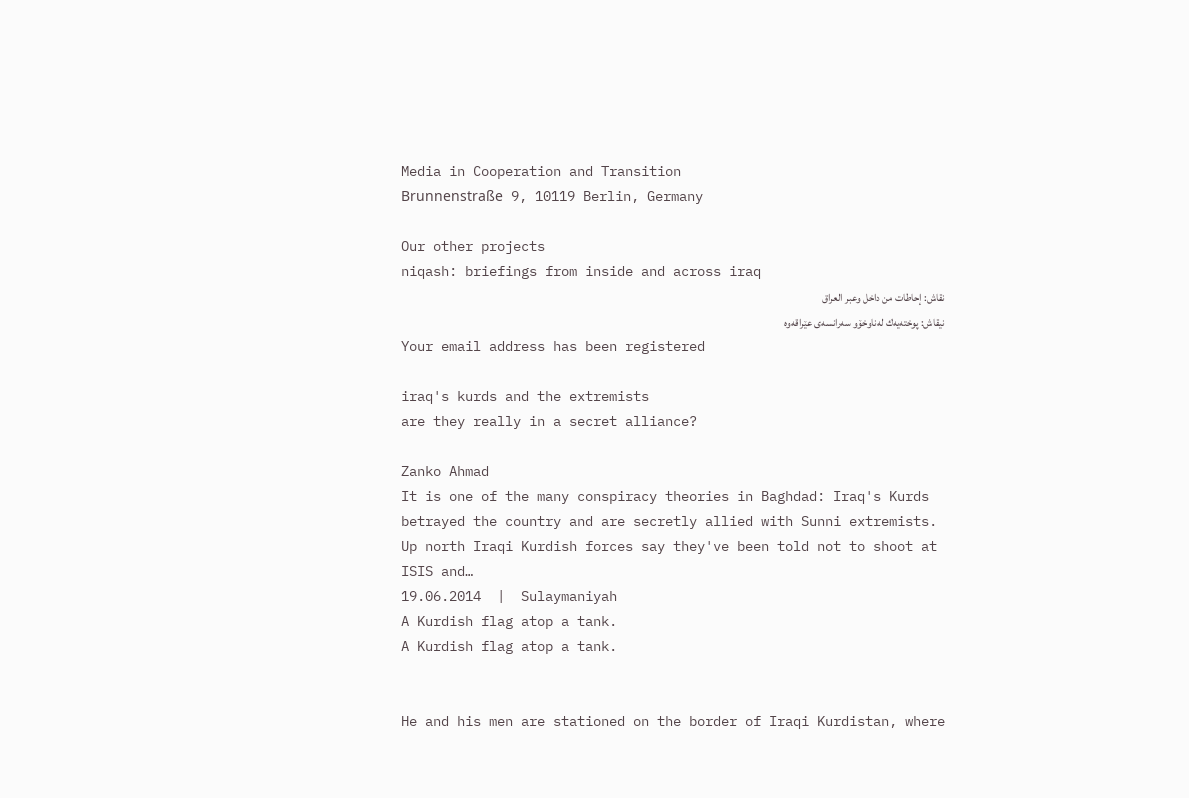Media in Cooperation and Transition
Brunnenstraße 9, 10119 Berlin, Germany

Our other projects
niqash: briefings from inside and across iraq
نقاش: إحاطات من داخل وعبر العراق
نيقاش: پوخته‌یه‌ك له‌ناوخۆو سه‌رانسه‌ی‌ عێراقه‌وه‌
Your email address has been registered

iraq's kurds and the extremists
are they really in a secret alliance?

Zanko Ahmad
It is one of the many conspiracy theories in Baghdad: Iraq's Kurds betrayed the country and are secretly allied with Sunni extremists. Up north Iraqi Kurdish forces say they've been told not to shoot at ISIS and…
19.06.2014  |  Sulaymaniyah
A Kurdish flag atop a tank.
A Kurdish flag atop a tank.


He and his men are stationed on the border of Iraqi Kurdistan, where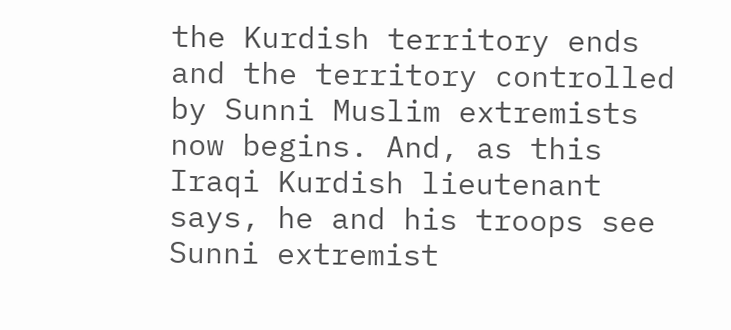the Kurdish territory ends and the territory controlled by Sunni Muslim extremists now begins. And, as this Iraqi Kurdish lieutenant says, he and his troops see Sunni extremist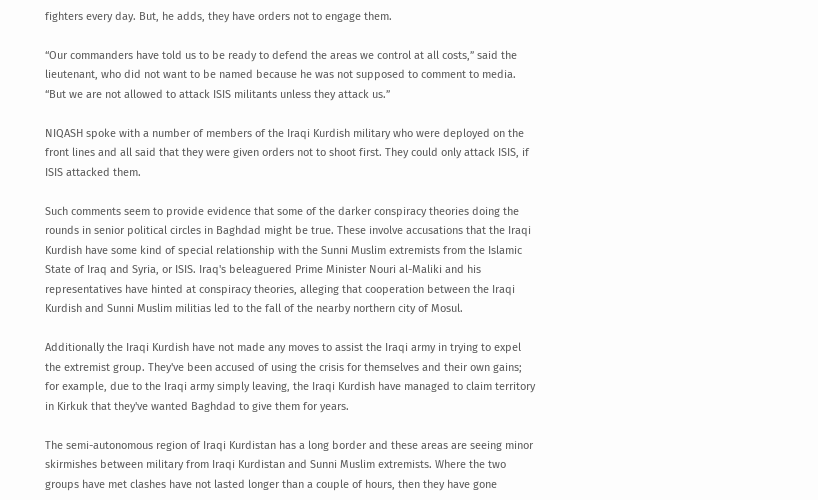fighters every day. But, he adds, they have orders not to engage them.

“Our commanders have told us to be ready to defend the areas we control at all costs,” said the lieutenant, who did not want to be named because he was not supposed to comment to media. “But we are not allowed to attack ISIS militants unless they attack us.”

NIQASH spoke with a number of members of the Iraqi Kurdish military who were deployed on the front lines and all said that they were given orders not to shoot first. They could only attack ISIS, if ISIS attacked them.

Such comments seem to provide evidence that some of the darker conspiracy theories doing the rounds in senior political circles in Baghdad might be true. These involve accusations that the Iraqi Kurdish have some kind of special relationship with the Sunni Muslim extremists from the Islamic State of Iraq and Syria, or ISIS. Iraq's beleaguered Prime Minister Nouri al-Maliki and his representatives have hinted at conspiracy theories, alleging that cooperation between the Iraqi Kurdish and Sunni Muslim militias led to the fall of the nearby northern city of Mosul.

Additionally the Iraqi Kurdish have not made any moves to assist the Iraqi army in trying to expel the extremist group. They've been accused of using the crisis for themselves and their own gains; for example, due to the Iraqi army simply leaving, the Iraqi Kurdish have managed to claim territory in Kirkuk that they've wanted Baghdad to give them for years.

The semi-autonomous region of Iraqi Kurdistan has a long border and these areas are seeing minor skirmishes between military from Iraqi Kurdistan and Sunni Muslim extremists. Where the two groups have met clashes have not lasted longer than a couple of hours, then they have gone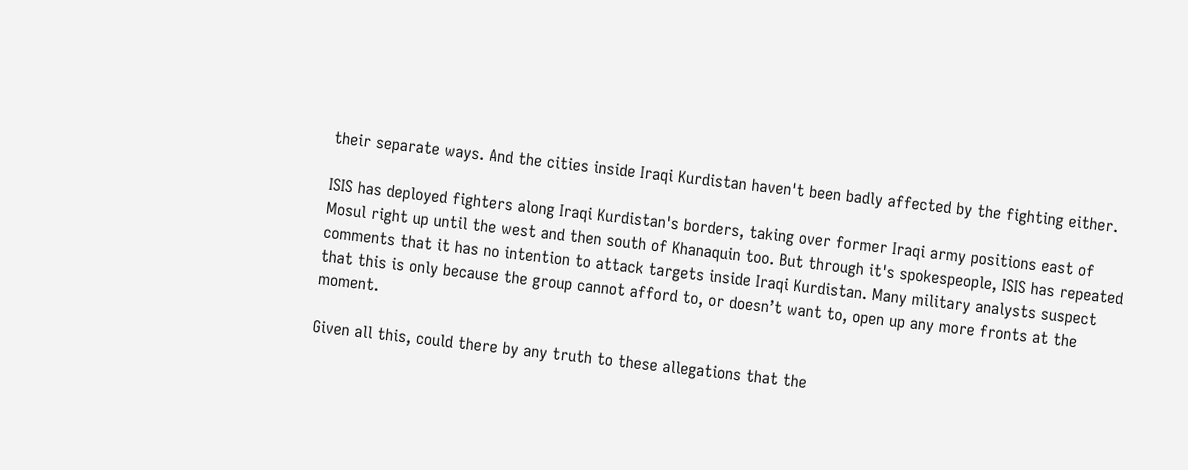their separate ways. And the cities inside Iraqi Kurdistan haven't been badly affected by the fighting either.

ISIS has deployed fighters along Iraqi Kurdistan's borders, taking over former Iraqi army positions east of Mosul right up until the west and then south of Khanaquin too. But through it's spokespeople, ISIS has repeated comments that it has no intention to attack targets inside Iraqi Kurdistan. Many military analysts suspect that this is only because the group cannot afford to, or doesn’t want to, open up any more fronts at the moment.

Given all this, could there by any truth to these allegations that the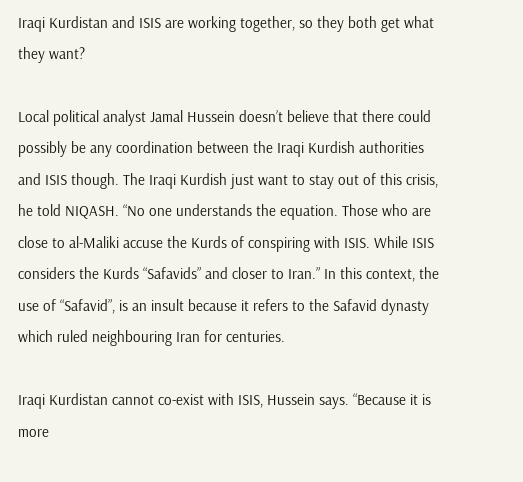Iraqi Kurdistan and ISIS are working together, so they both get what they want?

Local political analyst Jamal Hussein doesn’t believe that there could possibly be any coordination between the Iraqi Kurdish authorities and ISIS though. The Iraqi Kurdish just want to stay out of this crisis, he told NIQASH. “No one understands the equation. Those who are close to al-Maliki accuse the Kurds of conspiring with ISIS. While ISIS considers the Kurds “Safavids” and closer to Iran.” In this context, the use of “Safavid”, is an insult because it refers to the Safavid dynasty which ruled neighbouring Iran for centuries.

Iraqi Kurdistan cannot co-exist with ISIS, Hussein says. “Because it is more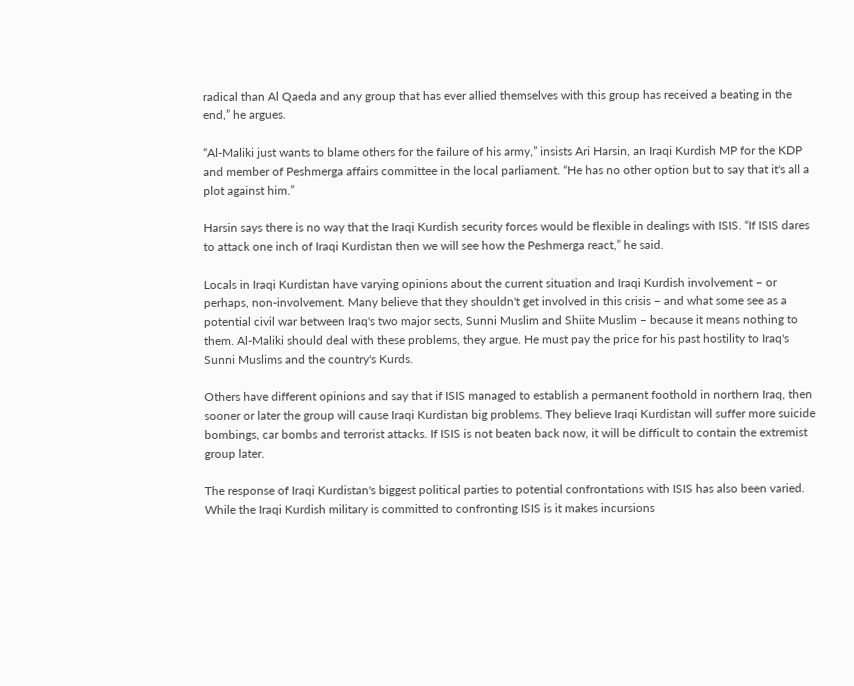radical than Al Qaeda and any group that has ever allied themselves with this group has received a beating in the end,” he argues.

“Al-Maliki just wants to blame others for the failure of his army,” insists Ari Harsin, an Iraqi Kurdish MP for the KDP and member of Peshmerga affairs committee in the local parliament. “He has no other option but to say that it's all a plot against him.”

Harsin says there is no way that the Iraqi Kurdish security forces would be flexible in dealings with ISIS. “If ISIS dares to attack one inch of Iraqi Kurdistan then we will see how the Peshmerga react,” he said.

Locals in Iraqi Kurdistan have varying opinions about the current situation and Iraqi Kurdish involvement – or perhaps, non-involvement. Many believe that they shouldn't get involved in this crisis – and what some see as a potential civil war between Iraq's two major sects, Sunni Muslim and Shiite Muslim – because it means nothing to them. Al-Maliki should deal with these problems, they argue. He must pay the price for his past hostility to Iraq's Sunni Muslims and the country's Kurds.

Others have different opinions and say that if ISIS managed to establish a permanent foothold in northern Iraq, then sooner or later the group will cause Iraqi Kurdistan big problems. They believe Iraqi Kurdistan will suffer more suicide bombings, car bombs and terrorist attacks. If ISIS is not beaten back now, it will be difficult to contain the extremist group later.

The response of Iraqi Kurdistan's biggest political parties to potential confrontations with ISIS has also been varied. While the Iraqi Kurdish military is committed to confronting ISIS is it makes incursions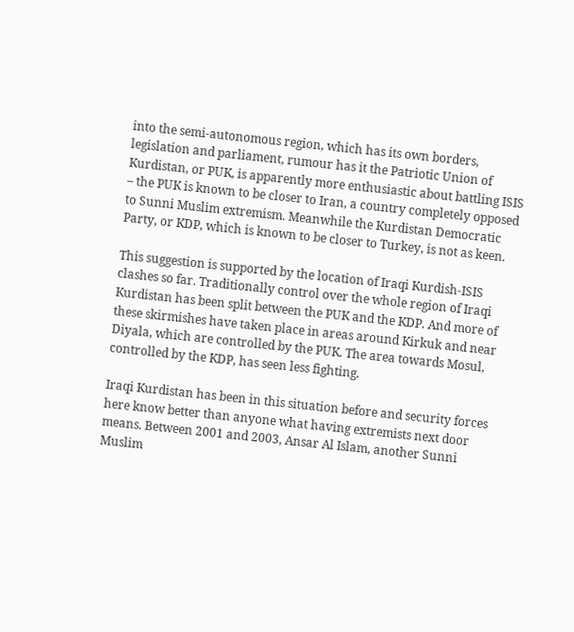into the semi-autonomous region, which has its own borders, legislation and parliament, rumour has it the Patriotic Union of Kurdistan, or PUK, is apparently more enthusiastic about battling ISIS – the PUK is known to be closer to Iran, a country completely opposed to Sunni Muslim extremism. Meanwhile the Kurdistan Democratic Party, or KDP, which is known to be closer to Turkey, is not as keen.

This suggestion is supported by the location of Iraqi Kurdish-ISIS clashes so far. Traditionally control over the whole region of Iraqi Kurdistan has been split between the PUK and the KDP. And more of these skirmishes have taken place in areas around Kirkuk and near Diyala, which are controlled by the PUK. The area towards Mosul, controlled by the KDP, has seen less fighting.

Iraqi Kurdistan has been in this situation before and security forces here know better than anyone what having extremists next door means. Between 2001 and 2003, Ansar Al Islam, another Sunni Muslim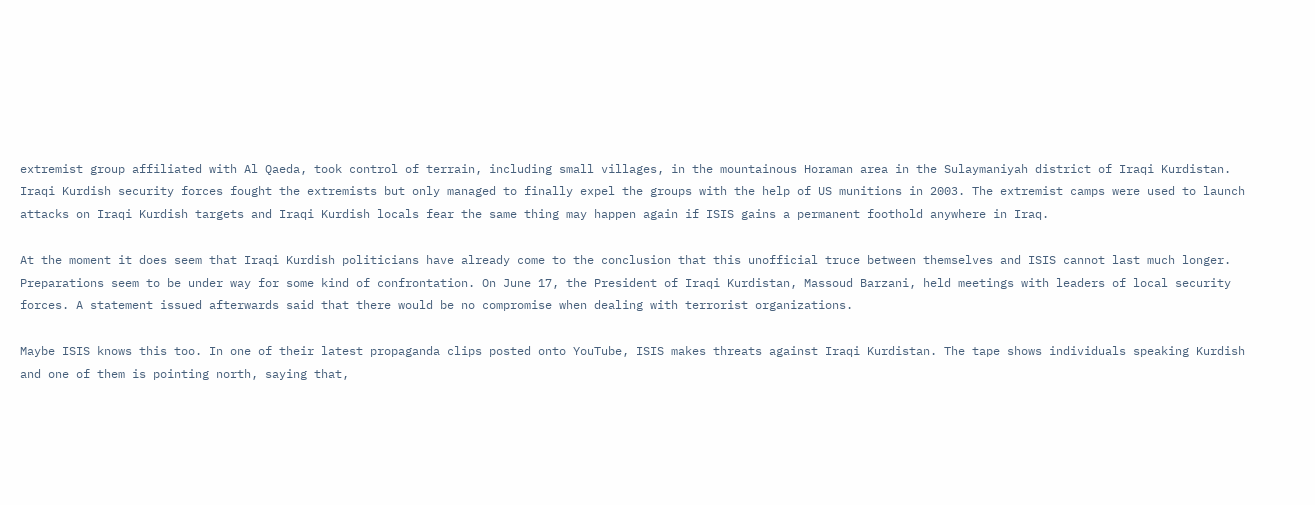extremist group affiliated with Al Qaeda, took control of terrain, including small villages, in the mountainous Horaman area in the Sulaymaniyah district of Iraqi Kurdistan. Iraqi Kurdish security forces fought the extremists but only managed to finally expel the groups with the help of US munitions in 2003. The extremist camps were used to launch attacks on Iraqi Kurdish targets and Iraqi Kurdish locals fear the same thing may happen again if ISIS gains a permanent foothold anywhere in Iraq.

At the moment it does seem that Iraqi Kurdish politicians have already come to the conclusion that this unofficial truce between themselves and ISIS cannot last much longer. Preparations seem to be under way for some kind of confrontation. On June 17, the President of Iraqi Kurdistan, Massoud Barzani, held meetings with leaders of local security forces. A statement issued afterwards said that there would be no compromise when dealing with terrorist organizations.

Maybe ISIS knows this too. In one of their latest propaganda clips posted onto YouTube, ISIS makes threats against Iraqi Kurdistan. The tape shows individuals speaking Kurdish and one of them is pointing north, saying that,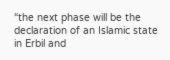“the next phase will be the declaration of an Islamic state in Erbil and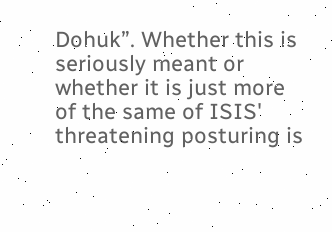Dohuk”. Whether this is seriously meant or whether it is just more of the same of ISIS' threatening posturing is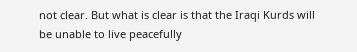not clear. But what is clear is that the Iraqi Kurds will be unable to live peacefully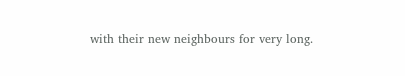with their new neighbours for very long.